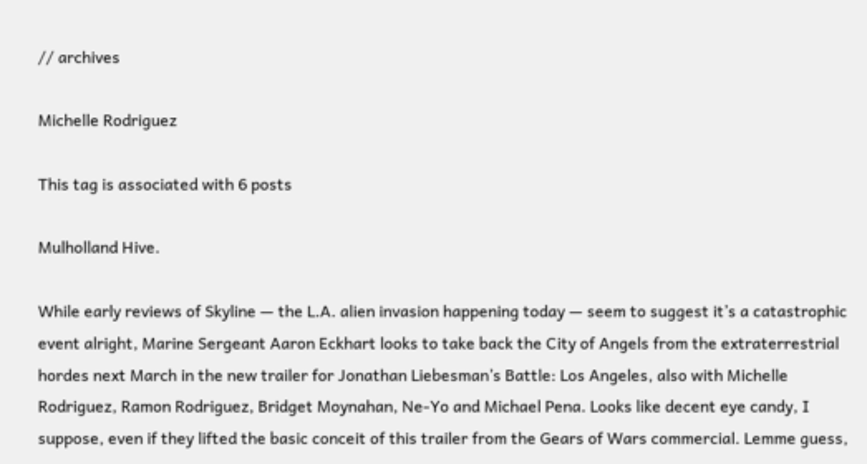// archives

Michelle Rodriguez

This tag is associated with 6 posts

Mulholland Hive.

While early reviews of Skyline — the L.A. alien invasion happening today — seem to suggest it’s a catastrophic event alright, Marine Sergeant Aaron Eckhart looks to take back the City of Angels from the extraterrestrial hordes next March in the new trailer for Jonathan Liebesman’s Battle: Los Angeles, also with Michelle Rodriguez, Ramon Rodriguez, Bridget Moynahan, Ne-Yo and Michael Pena. Looks like decent eye candy, I suppose, even if they lifted the basic conceit of this trailer from the Gears of Wars commercial. Lemme guess,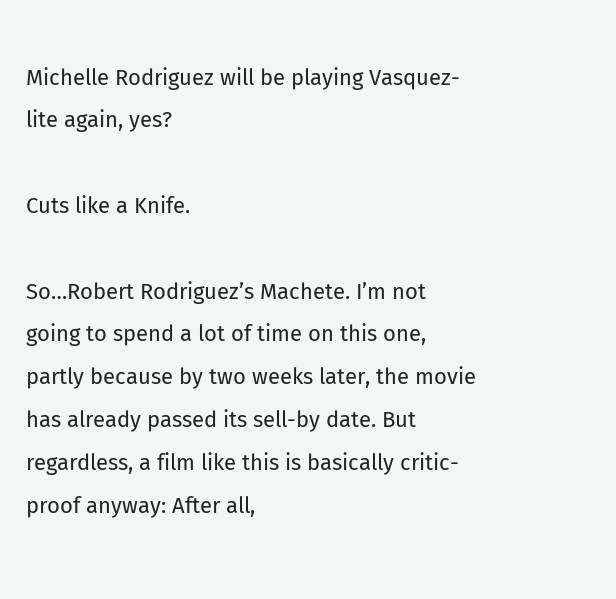Michelle Rodriguez will be playing Vasquez-lite again, yes?

Cuts like a Knife.

So…Robert Rodriguez’s Machete. I’m not going to spend a lot of time on this one, partly because by two weeks later, the movie has already passed its sell-by date. But regardless, a film like this is basically critic-proof anyway: After all,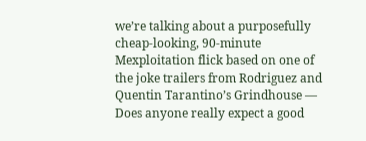we’re talking about a purposefully cheap-looking, 90-minute Mexploitation flick based on one of the joke trailers from Rodriguez and Quentin Tarantino’s Grindhouse — Does anyone really expect a good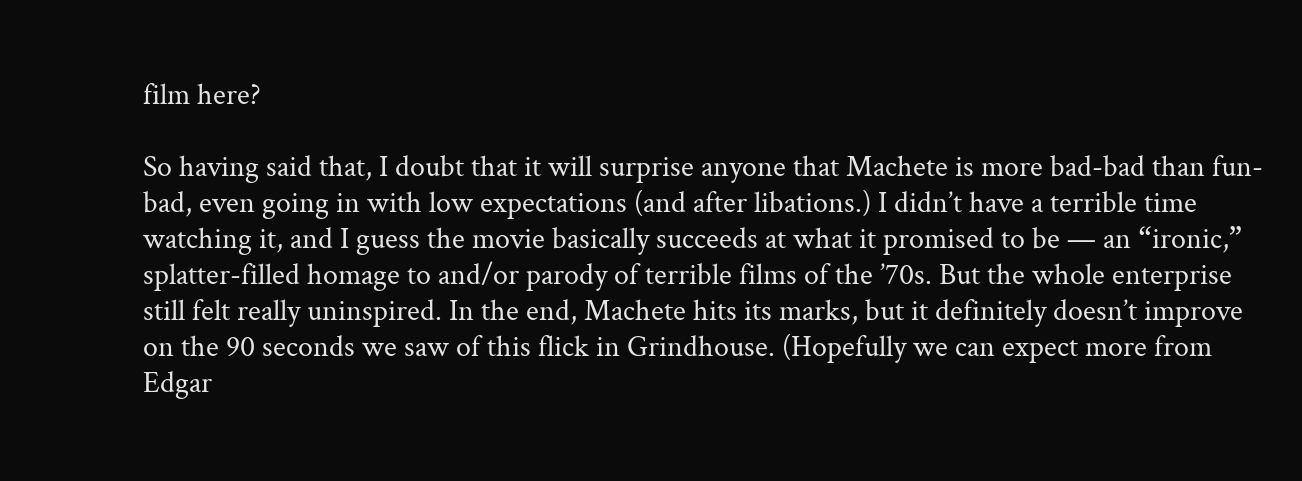film here?

So having said that, I doubt that it will surprise anyone that Machete is more bad-bad than fun-bad, even going in with low expectations (and after libations.) I didn’t have a terrible time watching it, and I guess the movie basically succeeds at what it promised to be — an “ironic,” splatter-filled homage to and/or parody of terrible films of the ’70s. But the whole enterprise still felt really uninspired. In the end, Machete hits its marks, but it definitely doesn’t improve on the 90 seconds we saw of this flick in Grindhouse. (Hopefully we can expect more from Edgar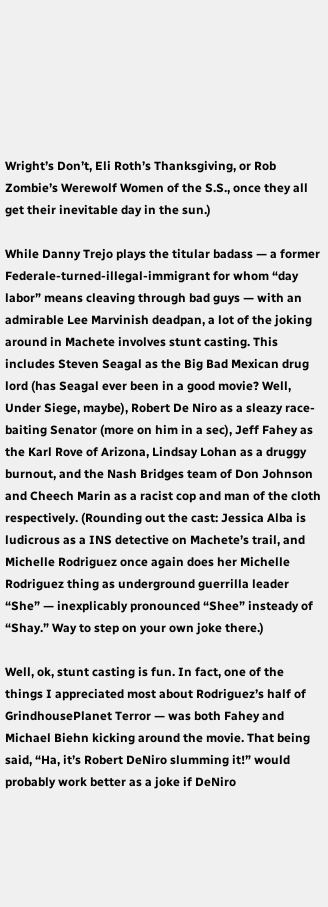Wright’s Don’t, Eli Roth’s Thanksgiving, or Rob Zombie’s Werewolf Women of the S.S., once they all get their inevitable day in the sun.)

While Danny Trejo plays the titular badass — a former Federale-turned-illegal-immigrant for whom “day labor” means cleaving through bad guys — with an admirable Lee Marvinish deadpan, a lot of the joking around in Machete involves stunt casting. This includes Steven Seagal as the Big Bad Mexican drug lord (has Seagal ever been in a good movie? Well, Under Siege, maybe), Robert De Niro as a sleazy race-baiting Senator (more on him in a sec), Jeff Fahey as the Karl Rove of Arizona, Lindsay Lohan as a druggy burnout, and the Nash Bridges team of Don Johnson and Cheech Marin as a racist cop and man of the cloth respectively. (Rounding out the cast: Jessica Alba is ludicrous as a INS detective on Machete’s trail, and Michelle Rodriguez once again does her Michelle Rodriguez thing as underground guerrilla leader “She” — inexplicably pronounced “Shee” insteady of “Shay.” Way to step on your own joke there.)

Well, ok, stunt casting is fun. In fact, one of the things I appreciated most about Rodriguez’s half of GrindhousePlanet Terror — was both Fahey and Michael Biehn kicking around the movie. That being said, “Ha, it’s Robert DeNiro slumming it!” would probably work better as a joke if DeNiro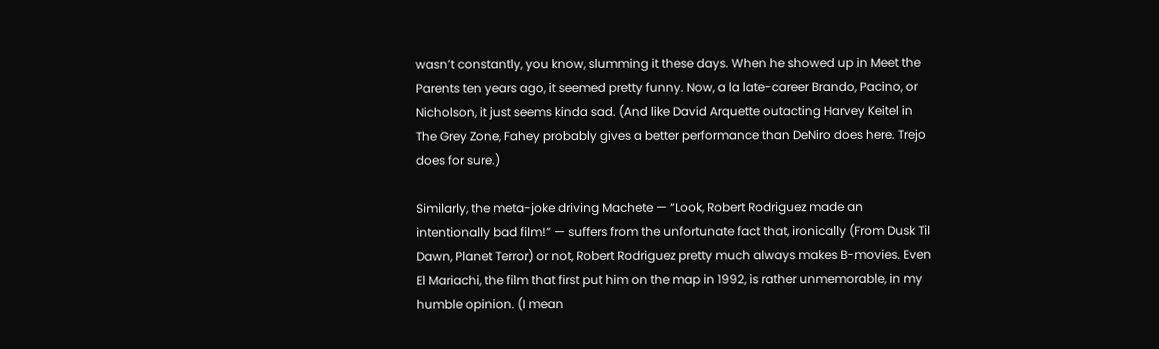wasn’t constantly, you know, slumming it these days. When he showed up in Meet the Parents ten years ago, it seemed pretty funny. Now, a la late-career Brando, Pacino, or Nicholson, it just seems kinda sad. (And like David Arquette outacting Harvey Keitel in The Grey Zone, Fahey probably gives a better performance than DeNiro does here. Trejo does for sure.)

Similarly, the meta-joke driving Machete — “Look, Robert Rodriguez made an intentionally bad film!” — suffers from the unfortunate fact that, ironically (From Dusk Til Dawn, Planet Terror) or not, Robert Rodriguez pretty much always makes B-movies. Even El Mariachi, the film that first put him on the map in 1992, is rather unmemorable, in my humble opinion. (I mean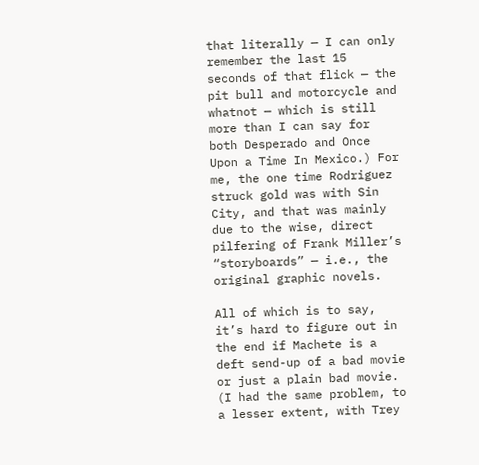that literally — I can only remember the last 15 seconds of that flick — the pit bull and motorcycle and whatnot — which is still more than I can say for both Desperado and Once Upon a Time In Mexico.) For me, the one time Rodriguez struck gold was with Sin City, and that was mainly due to the wise, direct pilfering of Frank Miller’s “storyboards” — i.e., the original graphic novels.

All of which is to say, it’s hard to figure out in the end if Machete is a deft send-up of a bad movie or just a plain bad movie. (I had the same problem, to a lesser extent, with Trey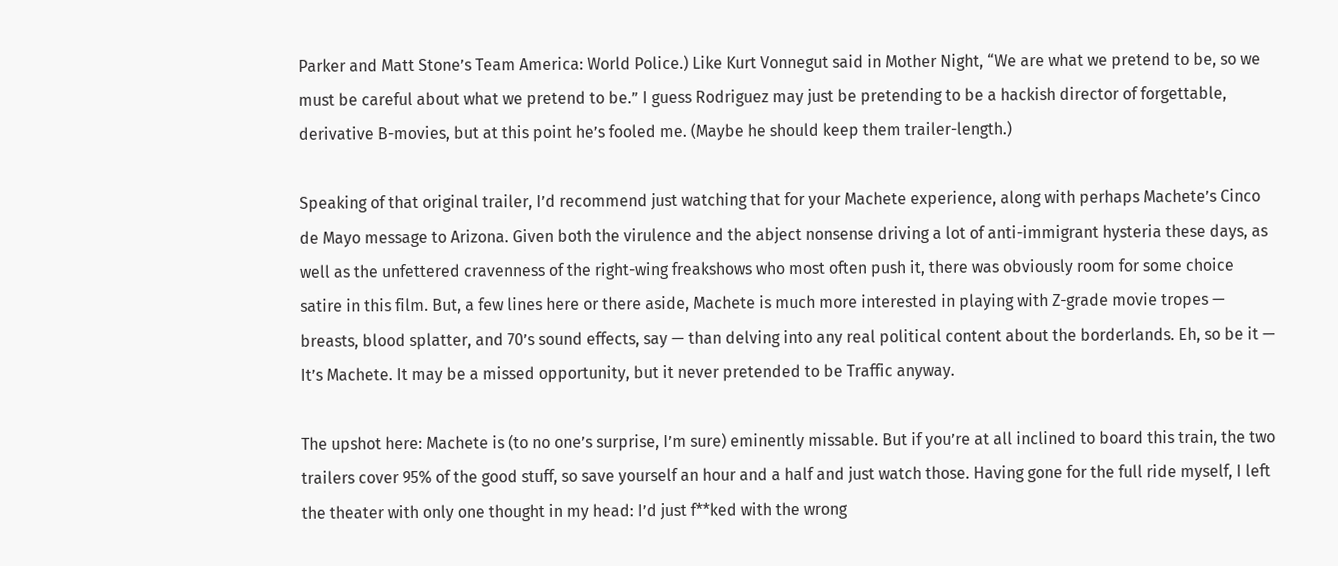Parker and Matt Stone’s Team America: World Police.) Like Kurt Vonnegut said in Mother Night, “We are what we pretend to be, so we must be careful about what we pretend to be.” I guess Rodriguez may just be pretending to be a hackish director of forgettable, derivative B-movies, but at this point he’s fooled me. (Maybe he should keep them trailer-length.)

Speaking of that original trailer, I’d recommend just watching that for your Machete experience, along with perhaps Machete’s Cinco de Mayo message to Arizona. Given both the virulence and the abject nonsense driving a lot of anti-immigrant hysteria these days, as well as the unfettered cravenness of the right-wing freakshows who most often push it, there was obviously room for some choice satire in this film. But, a few lines here or there aside, Machete is much more interested in playing with Z-grade movie tropes — breasts, blood splatter, and 70’s sound effects, say — than delving into any real political content about the borderlands. Eh, so be it — It’s Machete. It may be a missed opportunity, but it never pretended to be Traffic anyway.

The upshot here: Machete is (to no one’s surprise, I’m sure) eminently missable. But if you’re at all inclined to board this train, the two trailers cover 95% of the good stuff, so save yourself an hour and a half and just watch those. Having gone for the full ride myself, I left the theater with only one thought in my head: I’d just f**ked with the wrong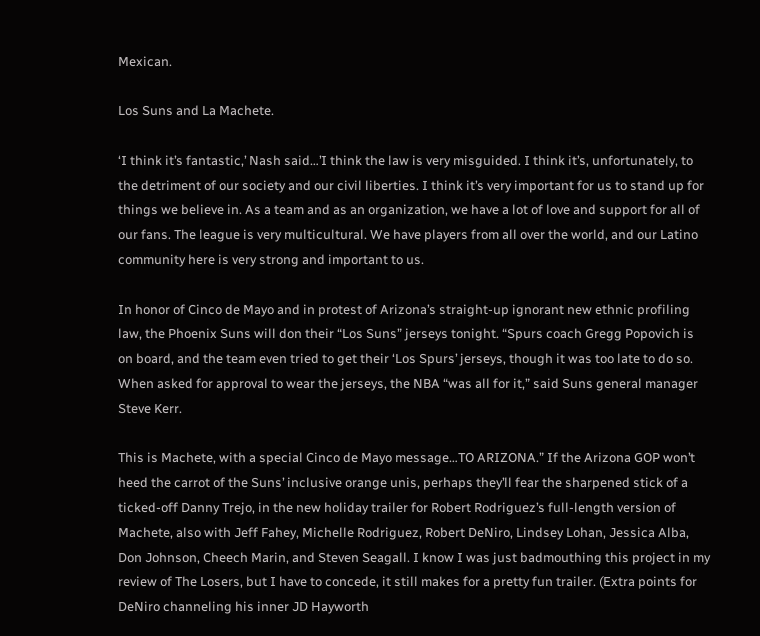Mexican.

Los Suns and La Machete.

‘I think it’s fantastic,’ Nash said…’I think the law is very misguided. I think it’s, unfortunately, to the detriment of our society and our civil liberties. I think it’s very important for us to stand up for things we believe in. As a team and as an organization, we have a lot of love and support for all of our fans. The league is very multicultural. We have players from all over the world, and our Latino community here is very strong and important to us.

In honor of Cinco de Mayo and in protest of Arizona’s straight-up ignorant new ethnic profiling law, the Phoenix Suns will don their “Los Suns” jerseys tonight. “Spurs coach Gregg Popovich is on board, and the team even tried to get their ‘Los Spurs’ jerseys, though it was too late to do so. When asked for approval to wear the jerseys, the NBA “was all for it,” said Suns general manager Steve Kerr.

This is Machete, with a special Cinco de Mayo message…TO ARIZONA.” If the Arizona GOP won’t heed the carrot of the Suns’ inclusive orange unis, perhaps they’ll fear the sharpened stick of a ticked-off Danny Trejo, in the new holiday trailer for Robert Rodriguez’s full-length version of Machete, also with Jeff Fahey, Michelle Rodriguez, Robert DeNiro, Lindsey Lohan, Jessica Alba, Don Johnson, Cheech Marin, and Steven Seagall. I know I was just badmouthing this project in my review of The Losers, but I have to concede, it still makes for a pretty fun trailer. (Extra points for DeNiro channeling his inner JD Hayworth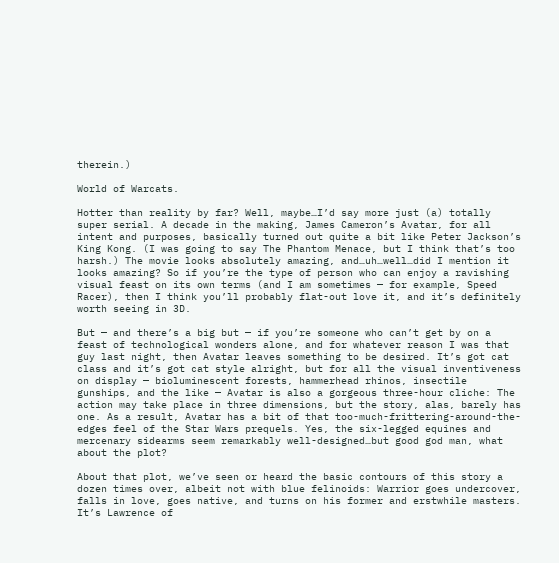therein.)

World of Warcats.

Hotter than reality by far? Well, maybe…I’d say more just (a) totally super serial. A decade in the making, James Cameron’s Avatar, for all intent and purposes, basically turned out quite a bit like Peter Jackson’s King Kong. (I was going to say The Phantom Menace, but I think that’s too harsh.) The movie looks absolutely amazing, and…uh…well…did I mention it looks amazing? So if you’re the type of person who can enjoy a ravishing visual feast on its own terms (and I am sometimes — for example, Speed Racer), then I think you’ll probably flat-out love it, and it’s definitely worth seeing in 3D.

But — and there’s a big but — if you’re someone who can’t get by on a feast of technological wonders alone, and for whatever reason I was that guy last night, then Avatar leaves something to be desired. It’s got cat class and it’s got cat style alright, but for all the visual inventiveness on display — bioluminescent forests, hammerhead rhinos, insectile gunships, and the like — Avatar is also a gorgeous three-hour cliche: The action may take place in three dimensions, but the story, alas, barely has one. As a result, Avatar has a bit of that too-much-frittering-around-the-edges feel of the Star Wars prequels. Yes, the six-legged equines and mercenary sidearms seem remarkably well-designed…but good god man, what about the plot?

About that plot, we’ve seen or heard the basic contours of this story a dozen times over, albeit not with blue felinoids: Warrior goes undercover, falls in love, goes native, and turns on his former and erstwhile masters. It’s Lawrence of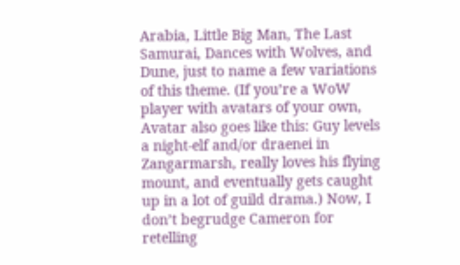Arabia, Little Big Man, The Last Samurai, Dances with Wolves, and Dune, just to name a few variations of this theme. (If you’re a WoW player with avatars of your own, Avatar also goes like this: Guy levels a night-elf and/or draenei in Zangarmarsh, really loves his flying mount, and eventually gets caught up in a lot of guild drama.) Now, I don’t begrudge Cameron for retelling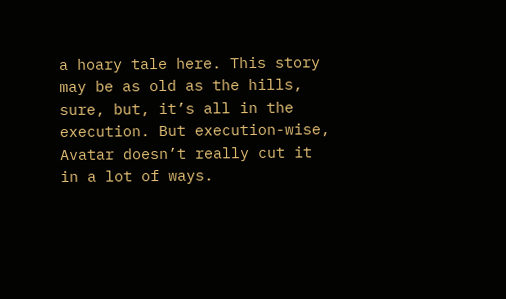a hoary tale here. This story may be as old as the hills, sure, but, it’s all in the execution. But execution-wise, Avatar doesn’t really cut it in a lot of ways.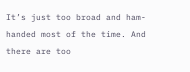It’s just too broad and ham-handed most of the time. And there are too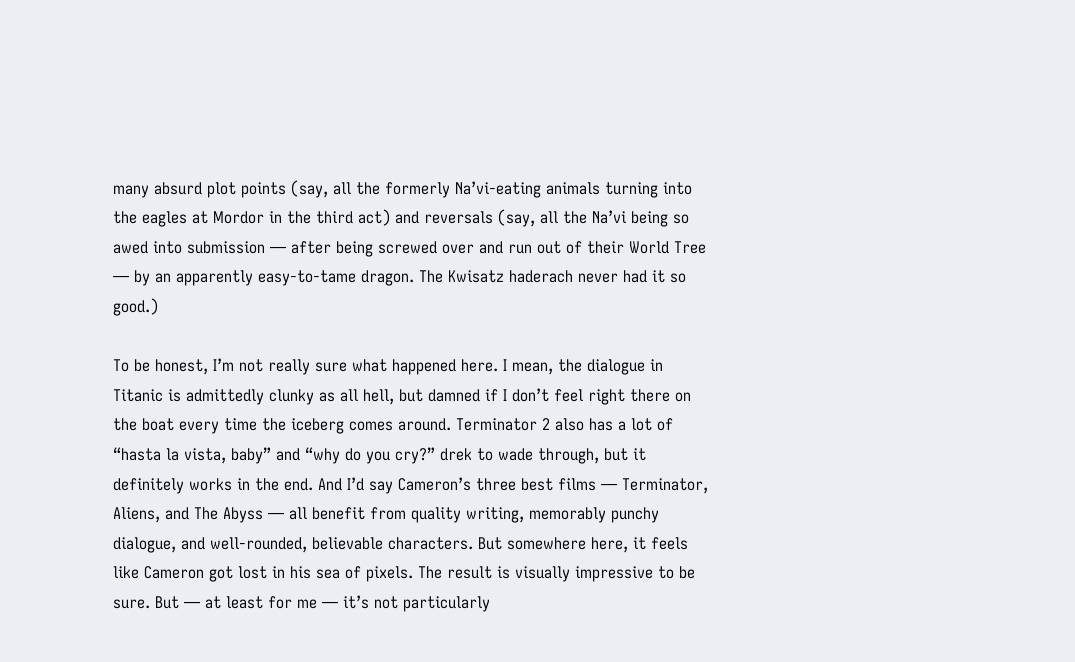many absurd plot points (say, all the formerly Na’vi-eating animals turning into the eagles at Mordor in the third act) and reversals (say, all the Na’vi being so awed into submission — after being screwed over and run out of their World Tree — by an apparently easy-to-tame dragon. The Kwisatz haderach never had it so good.)

To be honest, I’m not really sure what happened here. I mean, the dialogue in Titanic is admittedly clunky as all hell, but damned if I don’t feel right there on the boat every time the iceberg comes around. Terminator 2 also has a lot of “hasta la vista, baby” and “why do you cry?” drek to wade through, but it definitely works in the end. And I’d say Cameron’s three best films — Terminator, Aliens, and The Abyss — all benefit from quality writing, memorably punchy dialogue, and well-rounded, believable characters. But somewhere here, it feels like Cameron got lost in his sea of pixels. The result is visually impressive to be sure. But — at least for me — it’s not particularly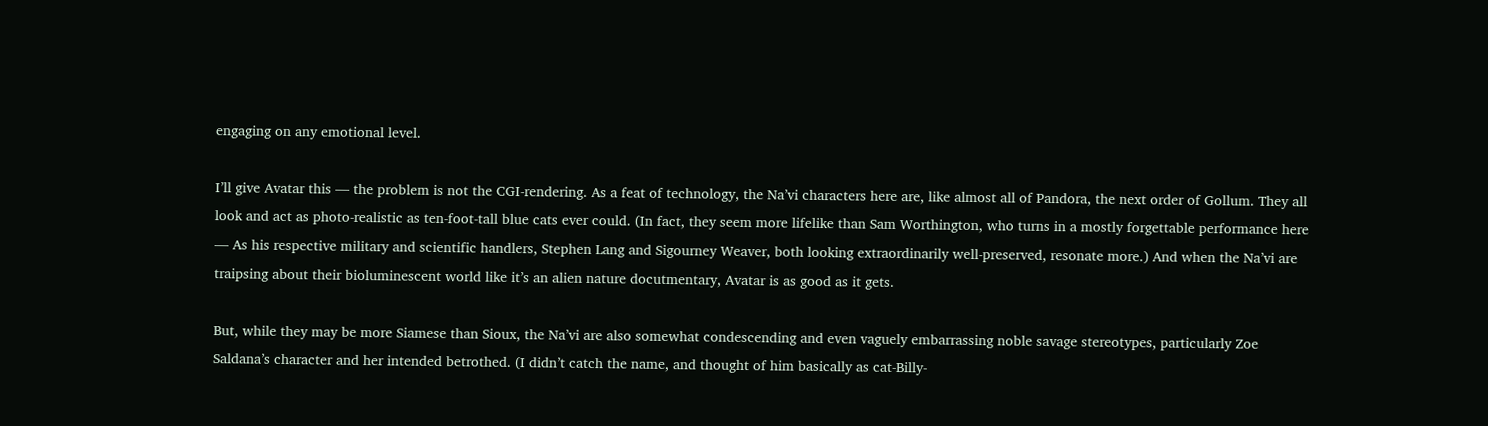engaging on any emotional level.

I’ll give Avatar this — the problem is not the CGI-rendering. As a feat of technology, the Na’vi characters here are, like almost all of Pandora, the next order of Gollum. They all look and act as photo-realistic as ten-foot-tall blue cats ever could. (In fact, they seem more lifelike than Sam Worthington, who turns in a mostly forgettable performance here — As his respective military and scientific handlers, Stephen Lang and Sigourney Weaver, both looking extraordinarily well-preserved, resonate more.) And when the Na’vi are traipsing about their bioluminescent world like it’s an alien nature docutmentary, Avatar is as good as it gets.

But, while they may be more Siamese than Sioux, the Na’vi are also somewhat condescending and even vaguely embarrassing noble savage stereotypes, particularly Zoe Saldana’s character and her intended betrothed. (I didn’t catch the name, and thought of him basically as cat-Billy-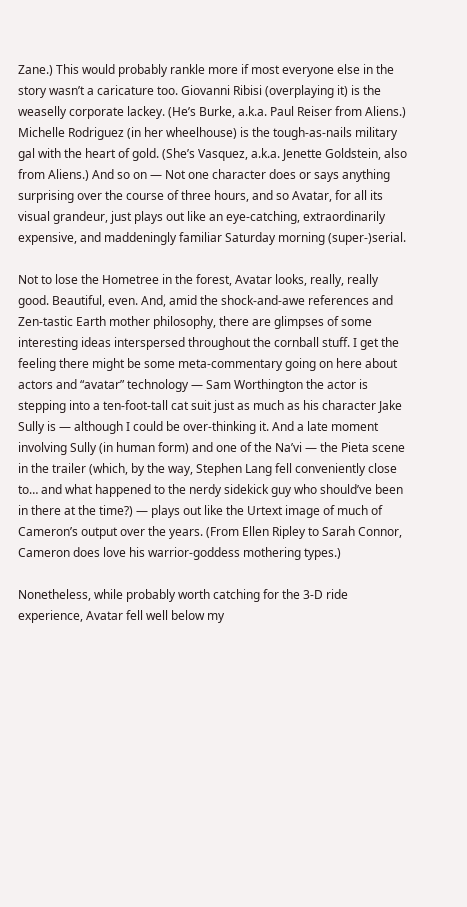Zane.) This would probably rankle more if most everyone else in the story wasn’t a caricature too. Giovanni Ribisi (overplaying it) is the weaselly corporate lackey. (He’s Burke, a.k.a. Paul Reiser from Aliens.) Michelle Rodriguez (in her wheelhouse) is the tough-as-nails military gal with the heart of gold. (She’s Vasquez, a.k.a. Jenette Goldstein, also from Aliens.) And so on — Not one character does or says anything surprising over the course of three hours, and so Avatar, for all its visual grandeur, just plays out like an eye-catching, extraordinarily expensive, and maddeningly familiar Saturday morning (super-)serial.

Not to lose the Hometree in the forest, Avatar looks, really, really good. Beautiful, even. And, amid the shock-and-awe references and Zen-tastic Earth mother philosophy, there are glimpses of some interesting ideas interspersed throughout the cornball stuff. I get the feeling there might be some meta-commentary going on here about actors and “avatar” technology — Sam Worthington the actor is stepping into a ten-foot-tall cat suit just as much as his character Jake Sully is — although I could be over-thinking it. And a late moment involving Sully (in human form) and one of the Na’vi — the Pieta scene in the trailer (which, by the way, Stephen Lang fell conveniently close to… and what happened to the nerdy sidekick guy who should’ve been in there at the time?) — plays out like the Urtext image of much of Cameron’s output over the years. (From Ellen Ripley to Sarah Connor, Cameron does love his warrior-goddess mothering types.)

Nonetheless, while probably worth catching for the 3-D ride experience, Avatar fell well below my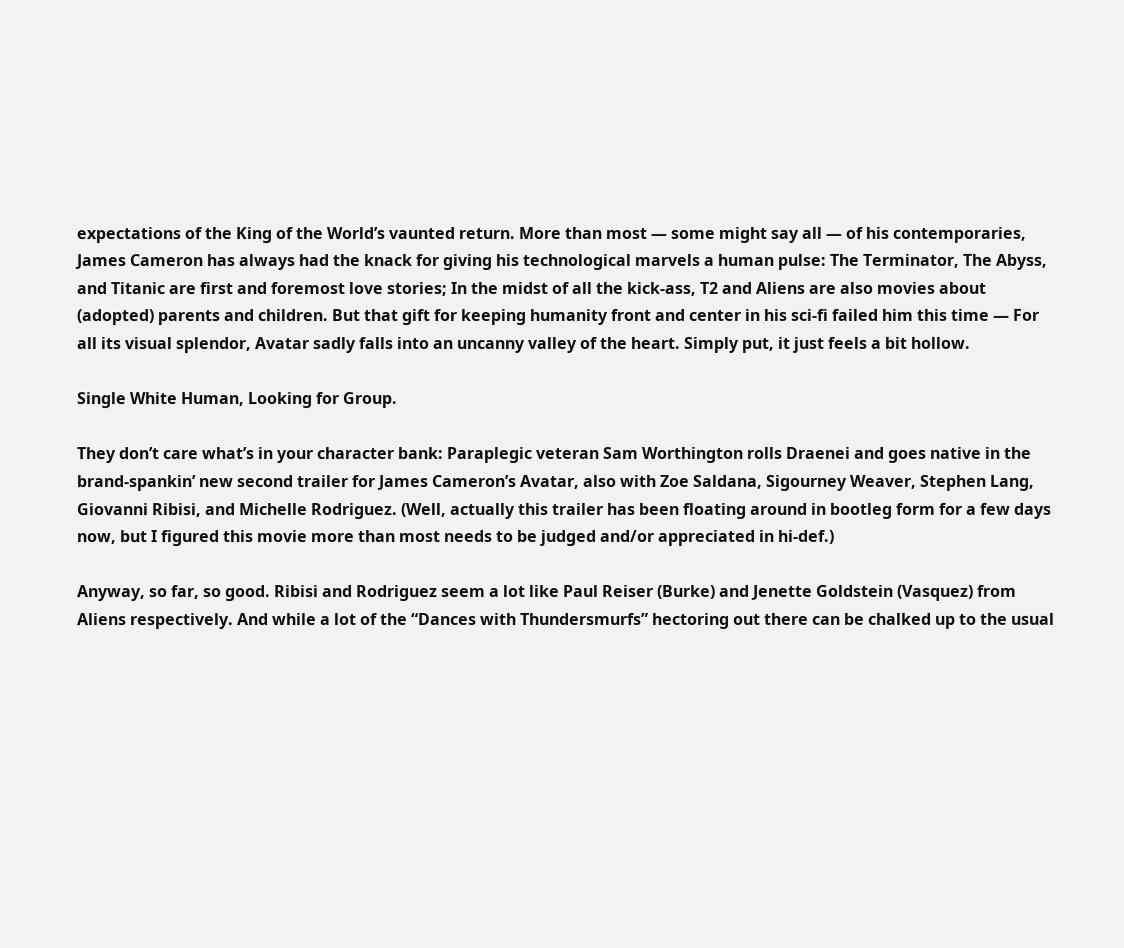expectations of the King of the World’s vaunted return. More than most — some might say all — of his contemporaries, James Cameron has always had the knack for giving his technological marvels a human pulse: The Terminator, The Abyss, and Titanic are first and foremost love stories; In the midst of all the kick-ass, T2 and Aliens are also movies about (adopted) parents and children. But that gift for keeping humanity front and center in his sci-fi failed him this time — For all its visual splendor, Avatar sadly falls into an uncanny valley of the heart. Simply put, it just feels a bit hollow.

Single White Human, Looking for Group.

They don’t care what’s in your character bank: Paraplegic veteran Sam Worthington rolls Draenei and goes native in the brand-spankin’ new second trailer for James Cameron’s Avatar, also with Zoe Saldana, Sigourney Weaver, Stephen Lang, Giovanni Ribisi, and Michelle Rodriguez. (Well, actually this trailer has been floating around in bootleg form for a few days now, but I figured this movie more than most needs to be judged and/or appreciated in hi-def.)

Anyway, so far, so good. Ribisi and Rodriguez seem a lot like Paul Reiser (Burke) and Jenette Goldstein (Vasquez) from Aliens respectively. And while a lot of the “Dances with Thundersmurfs” hectoring out there can be chalked up to the usual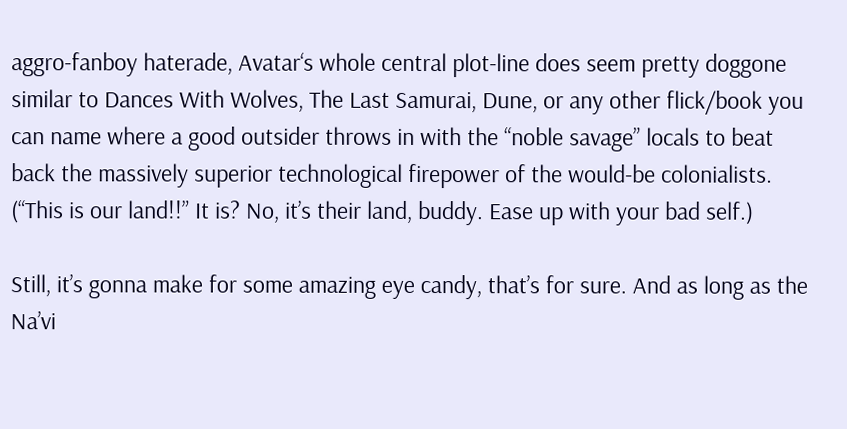aggro-fanboy haterade, Avatar‘s whole central plot-line does seem pretty doggone similar to Dances With Wolves, The Last Samurai, Dune, or any other flick/book you can name where a good outsider throws in with the “noble savage” locals to beat back the massively superior technological firepower of the would-be colonialists. (“This is our land!!” It is? No, it’s their land, buddy. Ease up with your bad self.)

Still, it’s gonna make for some amazing eye candy, that’s for sure. And as long as the Na’vi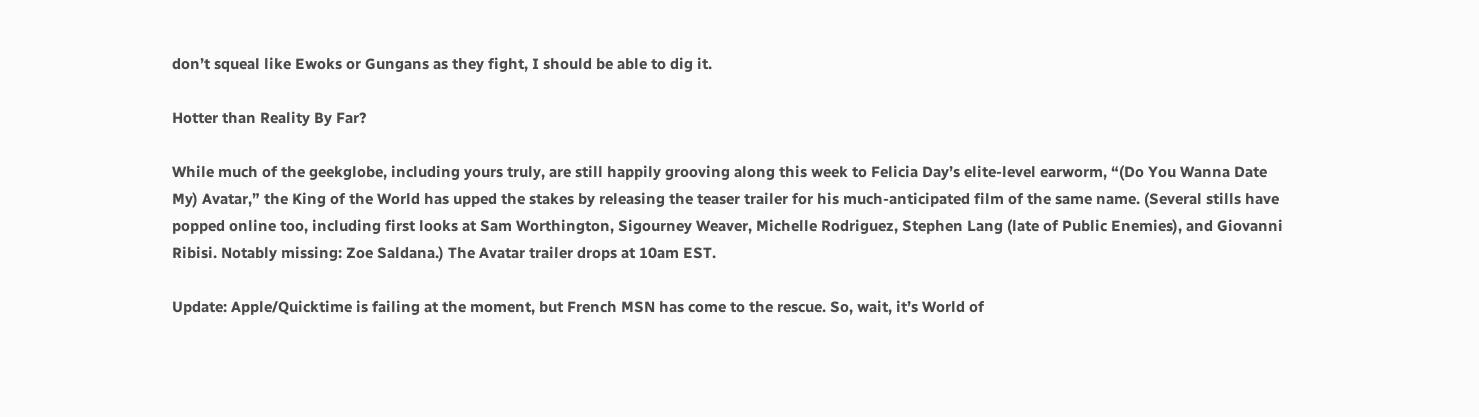don’t squeal like Ewoks or Gungans as they fight, I should be able to dig it.

Hotter than Reality By Far?

While much of the geekglobe, including yours truly, are still happily grooving along this week to Felicia Day’s elite-level earworm, “(Do You Wanna Date My) Avatar,” the King of the World has upped the stakes by releasing the teaser trailer for his much-anticipated film of the same name. (Several stills have popped online too, including first looks at Sam Worthington, Sigourney Weaver, Michelle Rodriguez, Stephen Lang (late of Public Enemies), and Giovanni Ribisi. Notably missing: Zoe Saldana.) The Avatar trailer drops at 10am EST.

Update: Apple/Quicktime is failing at the moment, but French MSN has come to the rescue. So, wait, it’s World of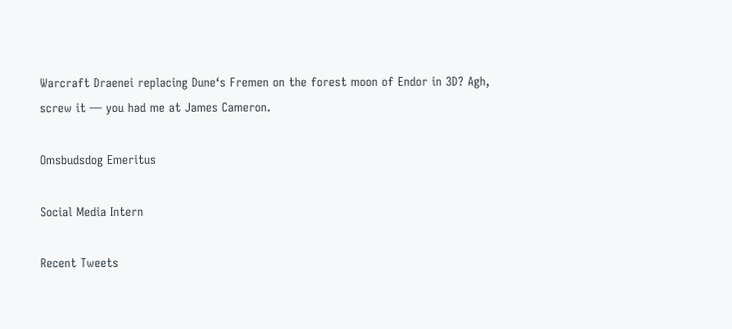Warcraft Draenei replacing Dune‘s Fremen on the forest moon of Endor in 3D? Agh, screw it — you had me at James Cameron.

Omsbudsdog Emeritus

Social Media Intern

Recent Tweets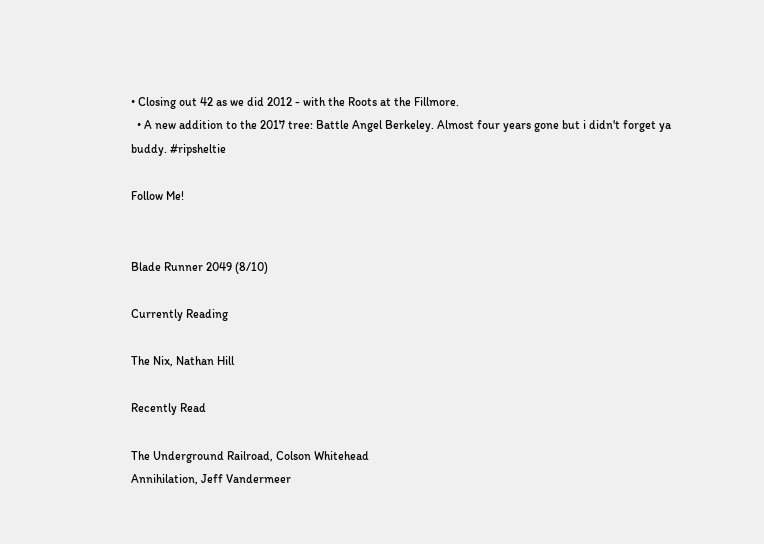• Closing out 42 as we did 2012 - with the Roots at the Fillmore.
  • A new addition to the 2017 tree: Battle Angel Berkeley. Almost four years gone but i didn't forget ya buddy. #ripsheltie

Follow Me!


Blade Runner 2049 (8/10)

Currently Reading

The Nix, Nathan Hill

Recently Read

The Underground Railroad, Colson Whitehead
Annihilation, Jeff Vandermeer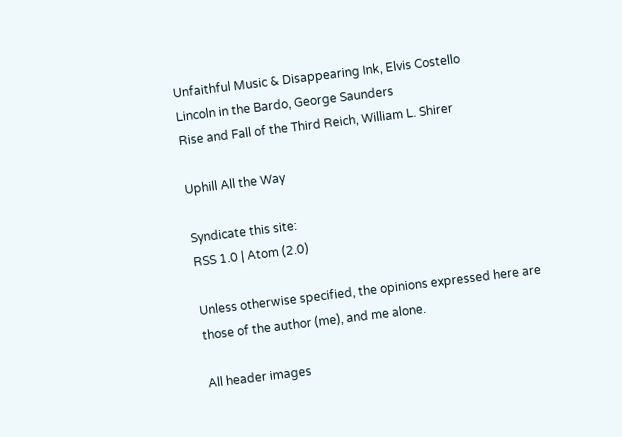Unfaithful Music & Disappearing Ink, Elvis Costello
Lincoln in the Bardo, George Saunders
Rise and Fall of the Third Reich, William L. Shirer

Uphill All the Way

Syndicate this site:
RSS 1.0 | Atom (2.0)

Unless otherwise specified, the opinions expressed here are those of the author (me), and me alone.

All header images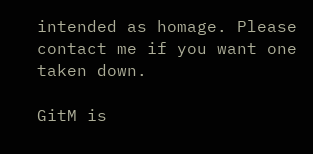intended as homage. Please contact me if you want one taken down.

GitM is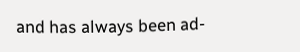and has always been ad-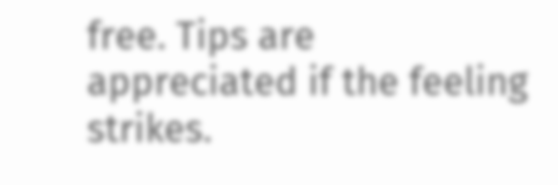free. Tips are appreciated if the feeling strikes.